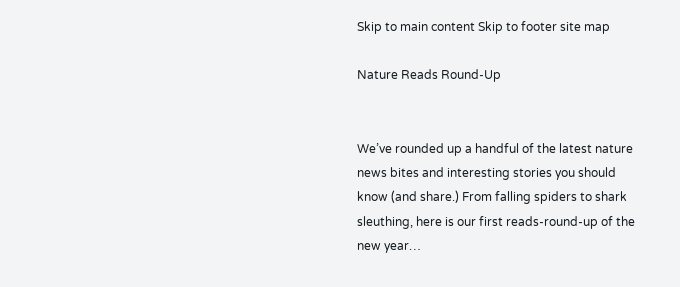Skip to main content Skip to footer site map

Nature Reads Round-Up


We’ve rounded up a handful of the latest nature news bites and interesting stories you should know (and share.) From falling spiders to shark sleuthing, here is our first reads-round-up of the new year…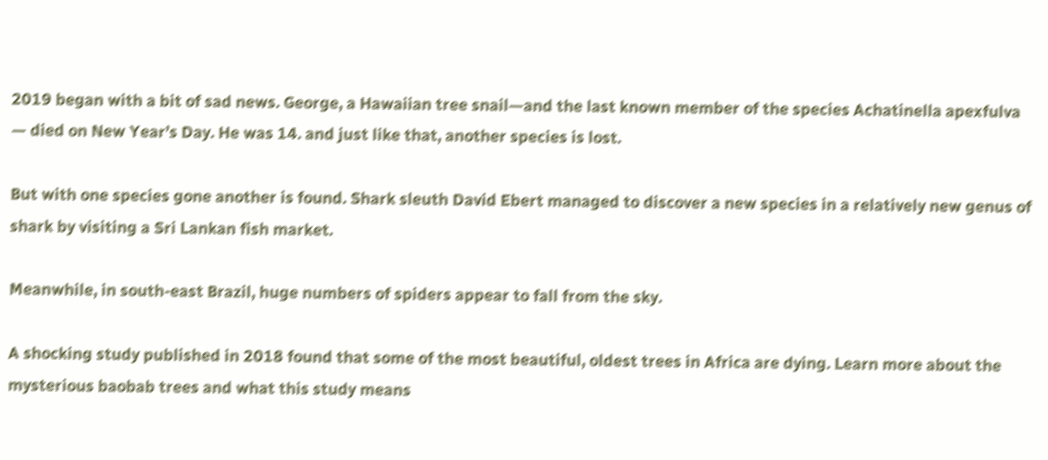2019 began with a bit of sad news. George, a Hawaiian tree snail—and the last known member of the species Achatinella apexfulva — died on New Year’s Day. He was 14. and just like that, another species is lost.

But with one species gone another is found. Shark sleuth David Ebert managed to discover a new species in a relatively new genus of shark by visiting a Sri Lankan fish market.

Meanwhile, in south-east Brazil, huge numbers of spiders appear to fall from the sky.

A shocking study published in 2018 found that some of the most beautiful, oldest trees in Africa are dying. Learn more about the mysterious baobab trees and what this study means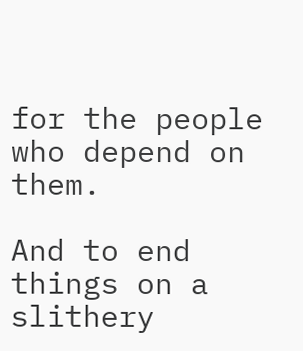for the people who depend on them.

And to end things on a slithery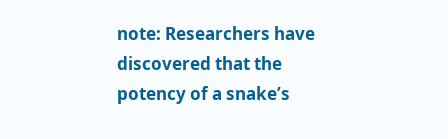note: Researchers have discovered that the potency of a snake’s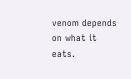venom depends on what it eats.